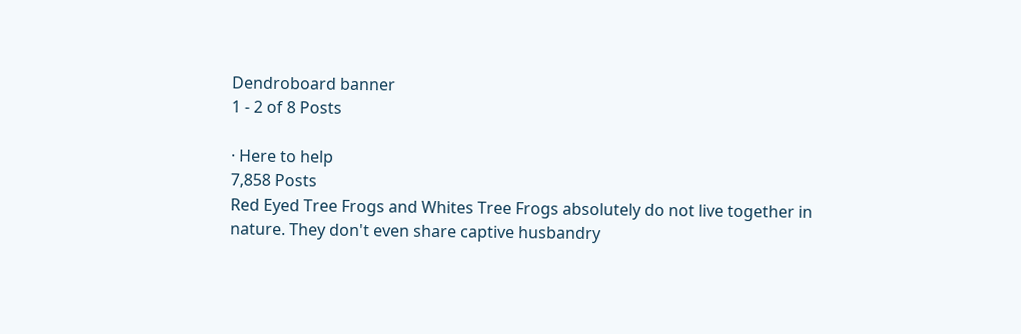Dendroboard banner
1 - 2 of 8 Posts

· Here to help
7,858 Posts
Red Eyed Tree Frogs and Whites Tree Frogs absolutely do not live together in nature. They don't even share captive husbandry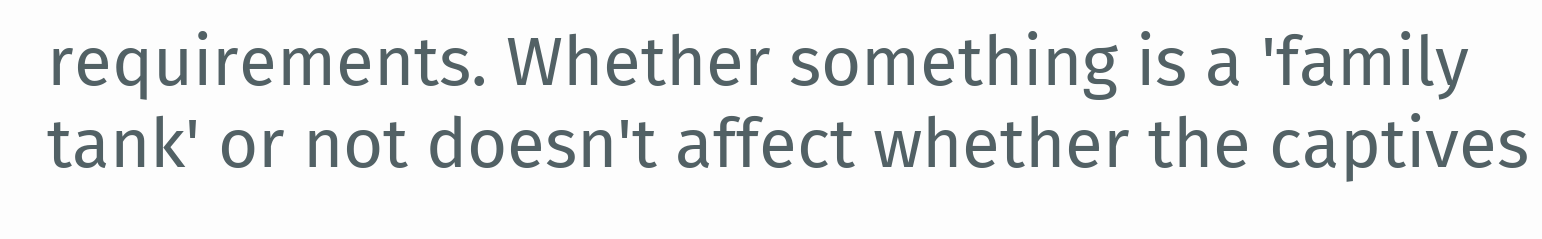requirements. Whether something is a 'family tank' or not doesn't affect whether the captives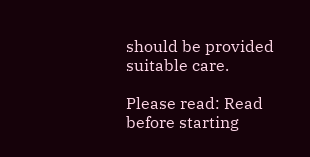should be provided suitable care.

Please read: Read before starting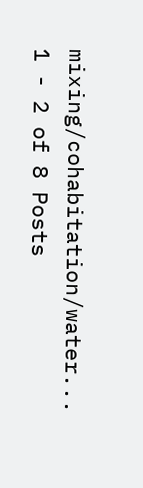mixing/cohabitation/water...
1 - 2 of 8 Posts